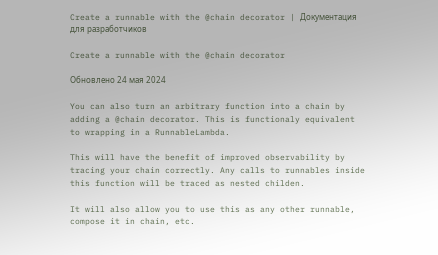Create a runnable with the @chain decorator | Документация для разработчиков

Create a runnable with the @chain decorator

Обновлено 24 мая 2024

You can also turn an arbitrary function into a chain by adding a @chain decorator. This is functionaly equivalent to wrapping in a RunnableLambda.

This will have the benefit of improved observability by tracing your chain correctly. Any calls to runnables inside this function will be traced as nested childen.

It will also allow you to use this as any other runnable, compose it in chain, etc.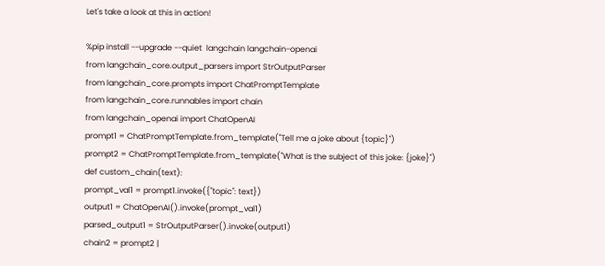Let's take a look at this in action!

%pip install --upgrade --quiet  langchain langchain-openai
from langchain_core.output_parsers import StrOutputParser
from langchain_core.prompts import ChatPromptTemplate
from langchain_core.runnables import chain
from langchain_openai import ChatOpenAI
prompt1 = ChatPromptTemplate.from_template("Tell me a joke about {topic}")
prompt2 = ChatPromptTemplate.from_template("What is the subject of this joke: {joke}")
def custom_chain(text):
prompt_val1 = prompt1.invoke({"topic": text})
output1 = ChatOpenAI().invoke(prompt_val1)
parsed_output1 = StrOutputParser().invoke(output1)
chain2 = prompt2 |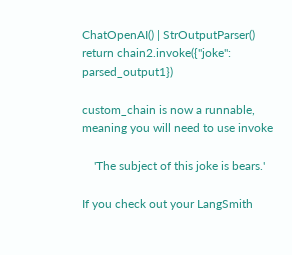ChatOpenAI() | StrOutputParser()
return chain2.invoke({"joke": parsed_output1})

custom_chain is now a runnable, meaning you will need to use invoke

    'The subject of this joke is bears.'

If you check out your LangSmith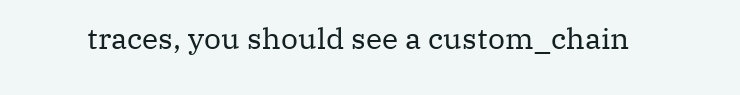traces, you should see a custom_chain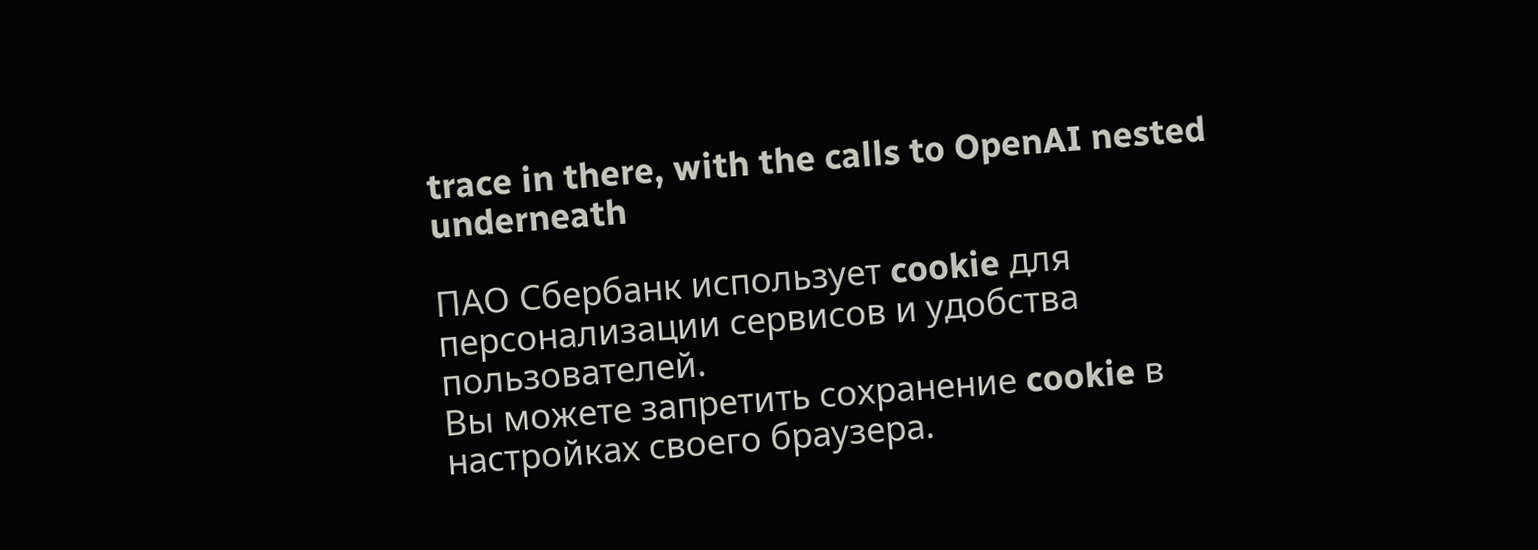trace in there, with the calls to OpenAI nested underneath

ПАО Сбербанк использует cookie для персонализации сервисов и удобства пользователей.
Вы можете запретить сохранение cookie в настройках своего браузера.